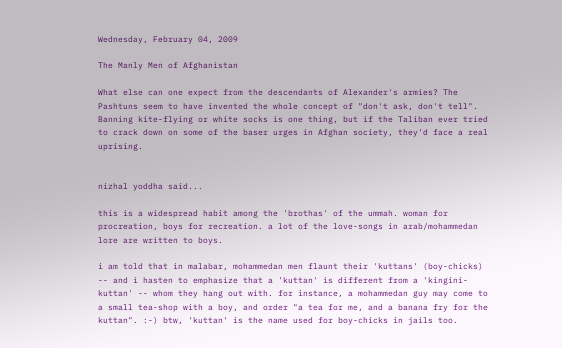Wednesday, February 04, 2009

The Manly Men of Afghanistan

What else can one expect from the descendants of Alexander's armies? The Pashtuns seem to have invented the whole concept of "don't ask, don't tell". Banning kite-flying or white socks is one thing, but if the Taliban ever tried to crack down on some of the baser urges in Afghan society, they'd face a real uprising.


nizhal yoddha said...

this is a widespread habit among the 'brothas' of the ummah. woman for procreation, boys for recreation. a lot of the love-songs in arab/mohammedan lore are written to boys.

i am told that in malabar, mohammedan men flaunt their 'kuttans' (boy-chicks) -- and i hasten to emphasize that a 'kuttan' is different from a 'kingini-kuttan' -- whom they hang out with. for instance, a mohammedan guy may come to a small tea-shop with a boy, and order "a tea for me, and a banana fry for the kuttan". :-) btw, 'kuttan' is the name used for boy-chicks in jails too.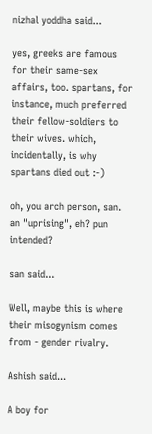nizhal yoddha said...

yes, greeks are famous for their same-sex affairs, too. spartans, for instance, much preferred their fellow-soldiers to their wives. which, incidentally, is why spartans died out :-)

oh, you arch person, san. an "uprising", eh? pun intended?

san said...

Well, maybe this is where their misogynism comes from - gender rivalry.

Ashish said...

A boy for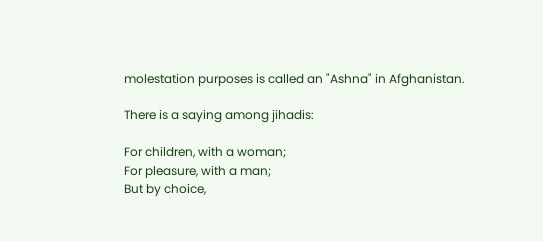molestation purposes is called an "Ashna" in Afghanistan.

There is a saying among jihadis:

For children, with a woman;
For pleasure, with a man;
But by choice,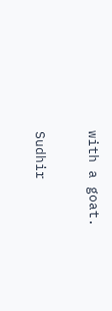with a goat.

Sudhir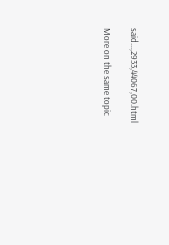said...,2933,44067,00.html

More on the same topic